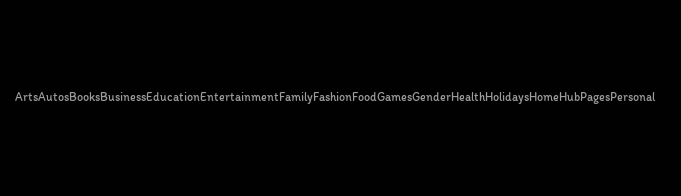ArtsAutosBooksBusinessEducationEntertainmentFamilyFashionFoodGamesGenderHealthHolidaysHomeHubPagesPersonal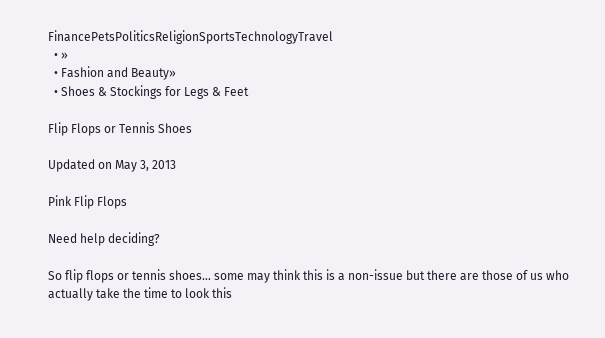FinancePetsPoliticsReligionSportsTechnologyTravel
  • »
  • Fashion and Beauty»
  • Shoes & Stockings for Legs & Feet

Flip Flops or Tennis Shoes

Updated on May 3, 2013

Pink Flip Flops

Need help deciding?

So flip flops or tennis shoes… some may think this is a non-issue but there are those of us who actually take the time to look this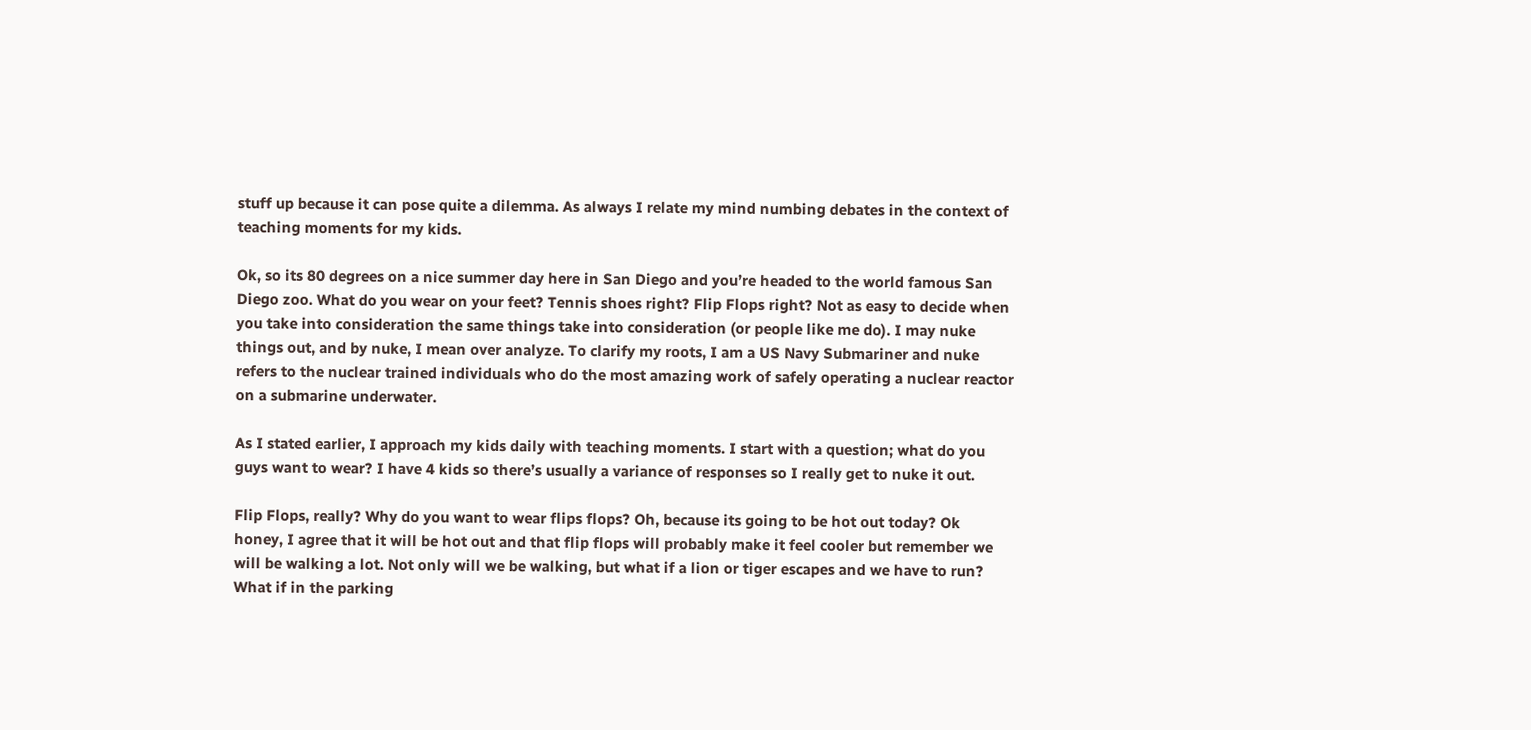stuff up because it can pose quite a dilemma. As always I relate my mind numbing debates in the context of teaching moments for my kids.

Ok, so its 80 degrees on a nice summer day here in San Diego and you’re headed to the world famous San Diego zoo. What do you wear on your feet? Tennis shoes right? Flip Flops right? Not as easy to decide when you take into consideration the same things take into consideration (or people like me do). I may nuke things out, and by nuke, I mean over analyze. To clarify my roots, I am a US Navy Submariner and nuke refers to the nuclear trained individuals who do the most amazing work of safely operating a nuclear reactor on a submarine underwater.

As I stated earlier, I approach my kids daily with teaching moments. I start with a question; what do you guys want to wear? I have 4 kids so there’s usually a variance of responses so I really get to nuke it out.

Flip Flops, really? Why do you want to wear flips flops? Oh, because its going to be hot out today? Ok honey, I agree that it will be hot out and that flip flops will probably make it feel cooler but remember we will be walking a lot. Not only will we be walking, but what if a lion or tiger escapes and we have to run? What if in the parking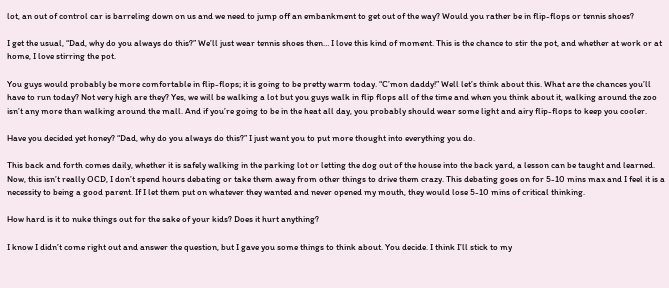lot, an out of control car is barreling down on us and we need to jump off an embankment to get out of the way? Would you rather be in flip-flops or tennis shoes?

I get the usual, “Dad, why do you always do this?” We’ll just wear tennis shoes then… I love this kind of moment. This is the chance to stir the pot, and whether at work or at home, I love stirring the pot.

You guys would probably be more comfortable in flip-flops; it is going to be pretty warm today. “C’mon daddy!” Well let’s think about this. What are the chances you’ll have to run today? Not very high are they? Yes, we will be walking a lot but you guys walk in flip flops all of the time and when you think about it, walking around the zoo isn’t any more than walking around the mall. And if you’re going to be in the heat all day, you probably should wear some light and airy flip-flops to keep you cooler.

Have you decided yet honey? “Dad, why do you always do this?” I just want you to put more thought into everything you do.

This back and forth comes daily, whether it is safely walking in the parking lot or letting the dog out of the house into the back yard, a lesson can be taught and learned. Now, this isn’t really OCD, I don’t spend hours debating or take them away from other things to drive them crazy. This debating goes on for 5-10 mins max and I feel it is a necessity to being a good parent. If I let them put on whatever they wanted and never opened my mouth, they would lose 5-10 mins of critical thinking.

How hard is it to nuke things out for the sake of your kids? Does it hurt anything?

I know I didn’t come right out and answer the question, but I gave you some things to think about. You decide. I think I’ll stick to my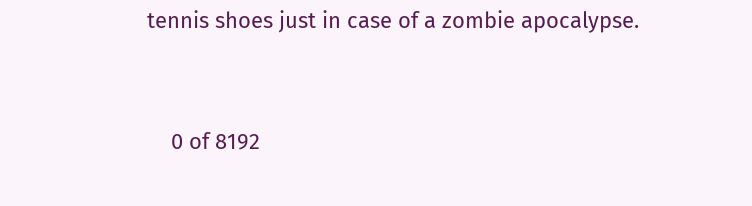tennis shoes just in case of a zombie apocalypse.


    0 of 8192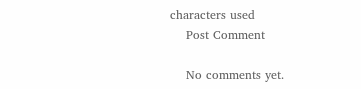characters used
    Post Comment

    No comments yet.